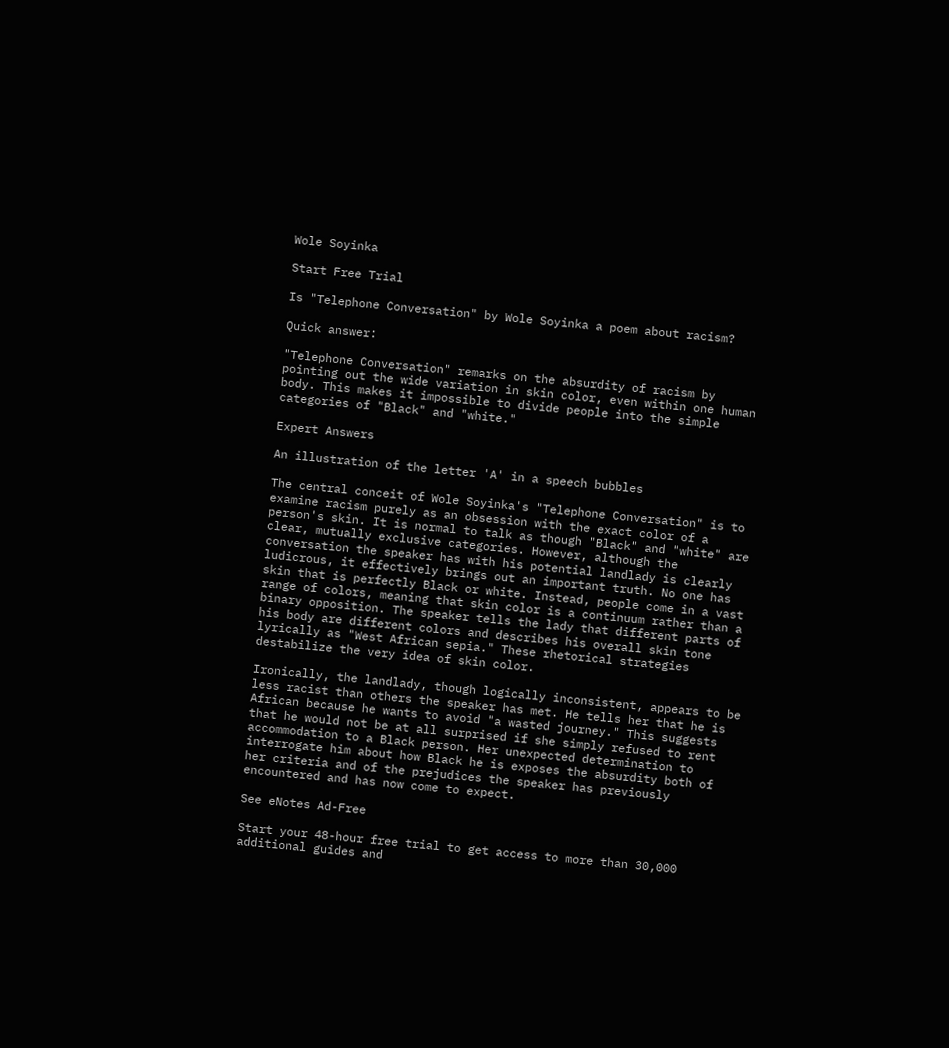Wole Soyinka

Start Free Trial

Is "Telephone Conversation" by Wole Soyinka a poem about racism?

Quick answer:

"Telephone Conversation" remarks on the absurdity of racism by pointing out the wide variation in skin color, even within one human body. This makes it impossible to divide people into the simple categories of "Black" and "white."

Expert Answers

An illustration of the letter 'A' in a speech bubbles

The central conceit of Wole Soyinka's "Telephone Conversation" is to examine racism purely as an obsession with the exact color of a person's skin. It is normal to talk as though "Black" and "white" are clear, mutually exclusive categories. However, although the conversation the speaker has with his potential landlady is clearly ludicrous, it effectively brings out an important truth. No one has skin that is perfectly Black or white. Instead, people come in a vast range of colors, meaning that skin color is a continuum rather than a binary opposition. The speaker tells the lady that different parts of his body are different colors and describes his overall skin tone lyrically as "West African sepia." These rhetorical strategies destabilize the very idea of skin color.

Ironically, the landlady, though logically inconsistent, appears to be less racist than others the speaker has met. He tells her that he is African because he wants to avoid "a wasted journey." This suggests that he would not be at all surprised if she simply refused to rent accommodation to a Black person. Her unexpected determination to interrogate him about how Black he is exposes the absurdity both of her criteria and of the prejudices the speaker has previously encountered and has now come to expect.

See eNotes Ad-Free

Start your 48-hour free trial to get access to more than 30,000 additional guides and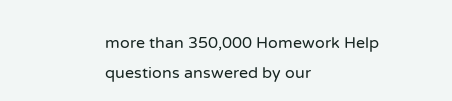more than 350,000 Homework Help questions answered by our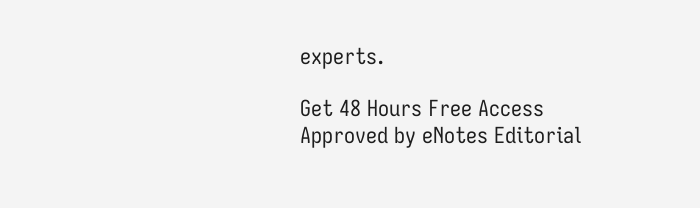experts.

Get 48 Hours Free Access
Approved by eNotes Editorial